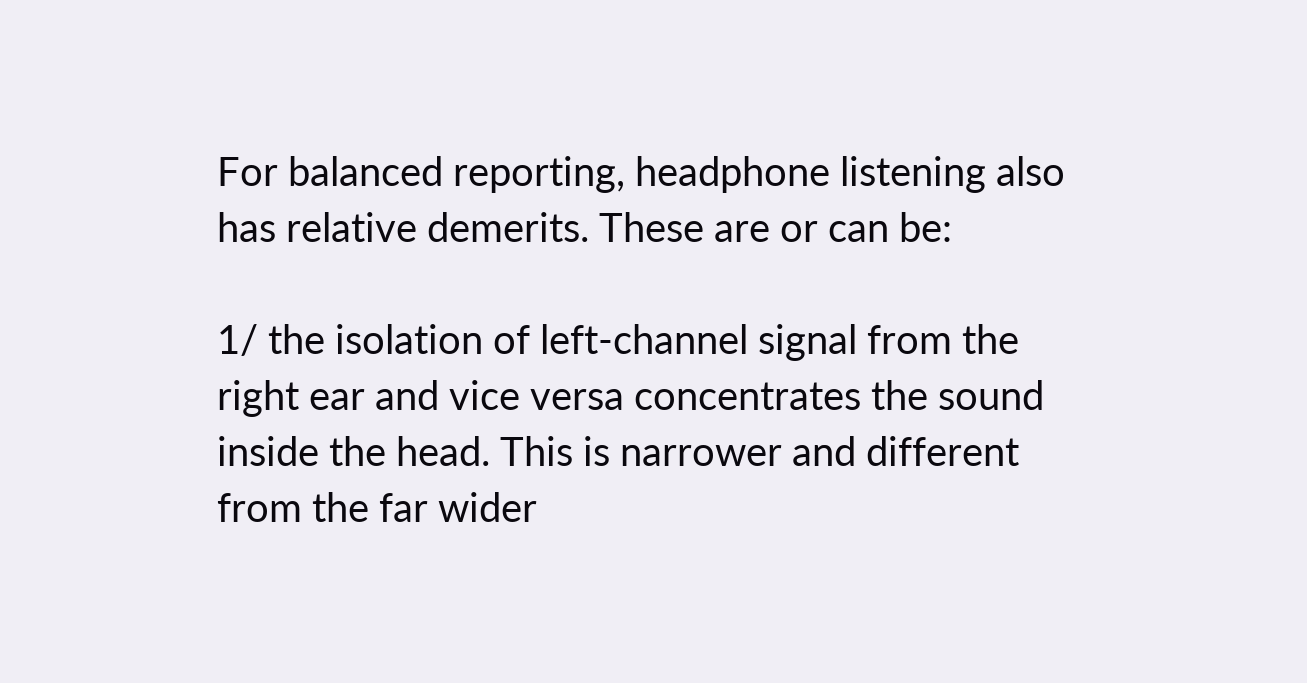For balanced reporting, headphone listening also has relative demerits. These are or can be:

1/ the isolation of left-channel signal from the right ear and vice versa concentrates the sound inside the head. This is narrower and different from the far wider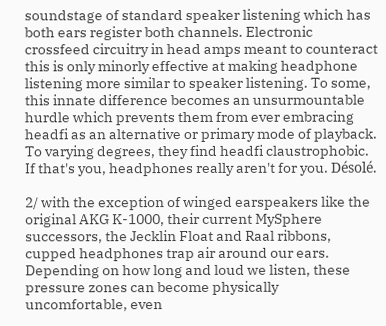soundstage of standard speaker listening which has both ears register both channels. Electronic crossfeed circuitry in head amps meant to counteract this is only minorly effective at making headphone listening more similar to speaker listening. To some, this innate difference becomes an unsurmountable hurdle which prevents them from ever embracing headfi as an alternative or primary mode of playback. To varying degrees, they find headfi claustrophobic. If that's you, headphones really aren't for you. Désolé.

2/ with the exception of winged earspeakers like the original AKG K-1000, their current MySphere successors, the Jecklin Float and Raal ribbons, cupped headphones trap air around our ears. Depending on how long and loud we listen, these pressure zones can become physically uncomfortable, even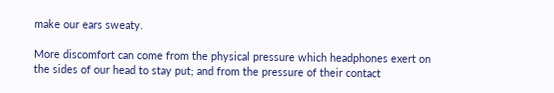make our ears sweaty.

More discomfort can come from the physical pressure which headphones exert on the sides of our head to stay put; and from the pressure of their contact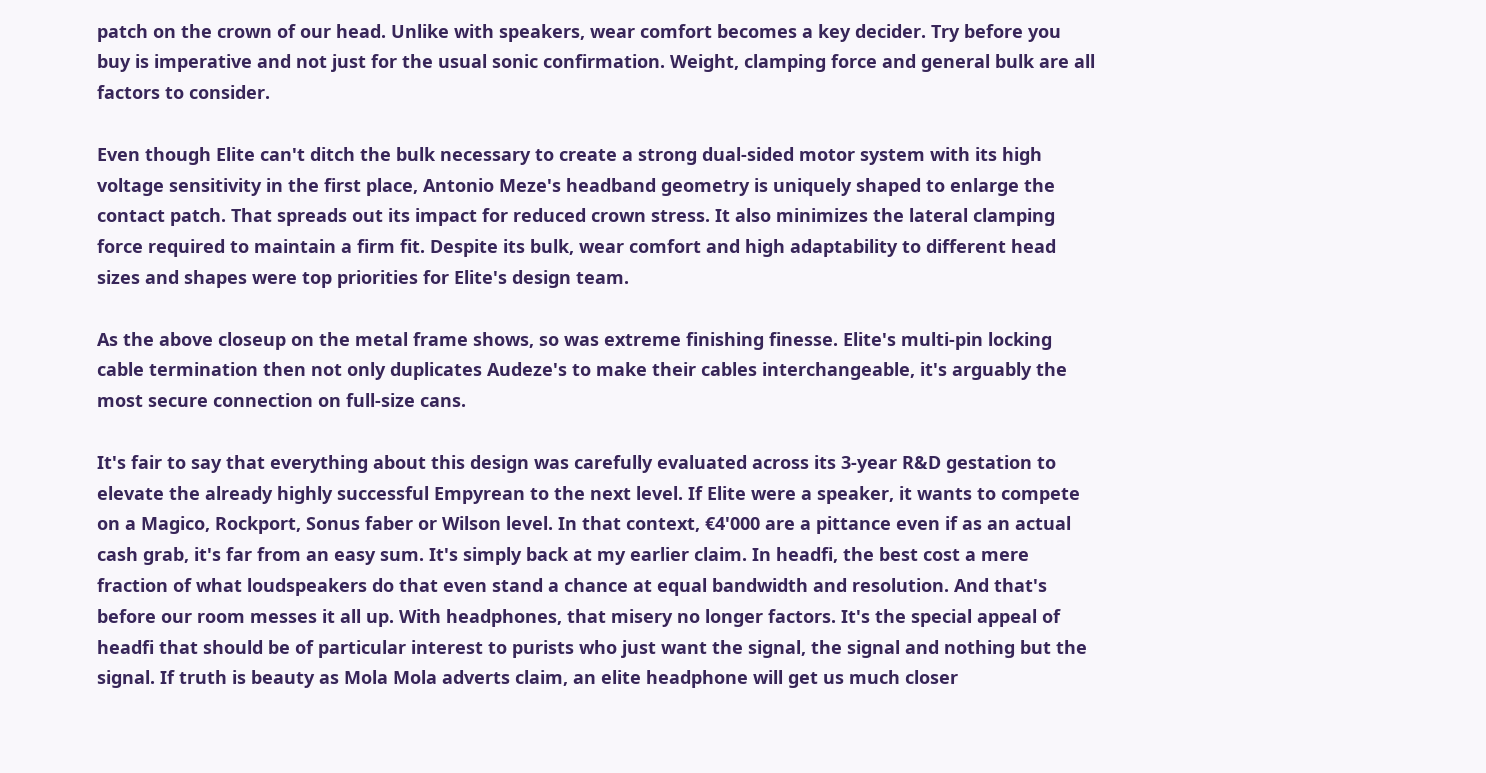patch on the crown of our head. Unlike with speakers, wear comfort becomes a key decider. Try before you buy is imperative and not just for the usual sonic confirmation. Weight, clamping force and general bulk are all factors to consider.

Even though Elite can't ditch the bulk necessary to create a strong dual-sided motor system with its high voltage sensitivity in the first place, Antonio Meze's headband geometry is uniquely shaped to enlarge the contact patch. That spreads out its impact for reduced crown stress. It also minimizes the lateral clamping force required to maintain a firm fit. Despite its bulk, wear comfort and high adaptability to different head sizes and shapes were top priorities for Elite's design team.

As the above closeup on the metal frame shows, so was extreme finishing finesse. Elite's multi-pin locking cable termination then not only duplicates Audeze's to make their cables interchangeable, it's arguably the most secure connection on full-size cans.

It's fair to say that everything about this design was carefully evaluated across its 3-year R&D gestation to elevate the already highly successful Empyrean to the next level. If Elite were a speaker, it wants to compete on a Magico, Rockport, Sonus faber or Wilson level. In that context, €4'000 are a pittance even if as an actual cash grab, it's far from an easy sum. It's simply back at my earlier claim. In headfi, the best cost a mere fraction of what loudspeakers do that even stand a chance at equal bandwidth and resolution. And that's before our room messes it all up. With headphones, that misery no longer factors. It's the special appeal of headfi that should be of particular interest to purists who just want the signal, the signal and nothing but the signal. If truth is beauty as Mola Mola adverts claim, an elite headphone will get us much closer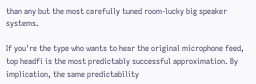than any but the most carefully tuned room-lucky big speaker systems.

If you're the type who wants to hear the original microphone feed, top headfi is the most predictably successful approximation. By implication, the same predictability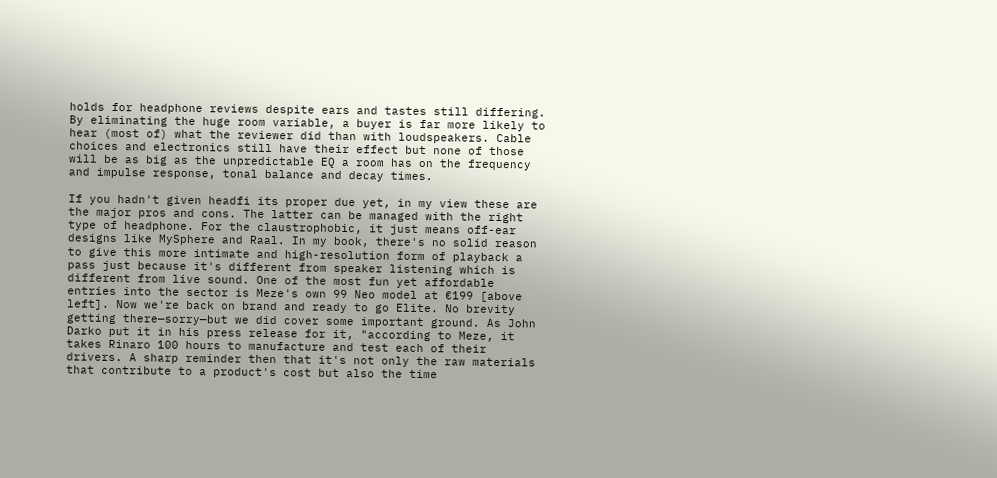holds for headphone reviews despite ears and tastes still differing. By eliminating the huge room variable, a buyer is far more likely to hear (most of) what the reviewer did than with loudspeakers. Cable choices and electronics still have their effect but none of those will be as big as the unpredictable EQ a room has on the frequency and impulse response, tonal balance and decay times.

If you hadn't given headfi its proper due yet, in my view these are the major pros and cons. The latter can be managed with the right type of headphone. For the claustrophobic, it just means off-ear designs like MySphere and Raal. In my book, there's no solid reason to give this more intimate and high-resolution form of playback a pass just because it's different from speaker listening which is different from live sound. One of the most fun yet affordable entries into the sector is Meze's own 99 Neo model at €199 [above left]. Now we're back on brand and ready to go Elite. No brevity getting there—sorry—but we did cover some important ground. As John Darko put it in his press release for it, "according to Meze, it takes Rinaro 100 hours to manufacture and test each of their drivers. A sharp reminder then that it's not only the raw materials that contribute to a product's cost but also the time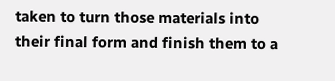taken to turn those materials into their final form and finish them to a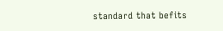standard that befits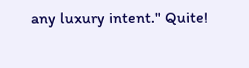any luxury intent." Quite!